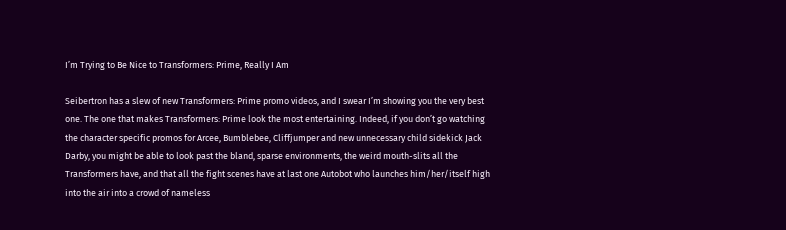I’m Trying to Be Nice to Transformers: Prime, Really I Am

Seibertron has a slew of new Transformers: Prime promo videos, and I swear I’m showing you the very best one. The one that makes Transformers: Prime look the most entertaining. Indeed, if you don’t go watching the character specific promos for Arcee, Bumblebee, Cliffjumper and new unnecessary child sidekick Jack Darby, you might be able to look past the bland, sparse environments, the weird mouth-slits all the Transformers have, and that all the fight scenes have at last one Autobot who launches him/her/itself high into the air into a crowd of nameless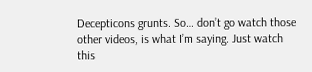Decepticons grunts. So… don’t go watch those other videos, is what I’m saying. Just watch this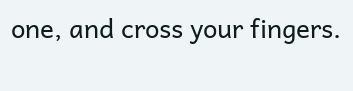one, and cross your fingers.